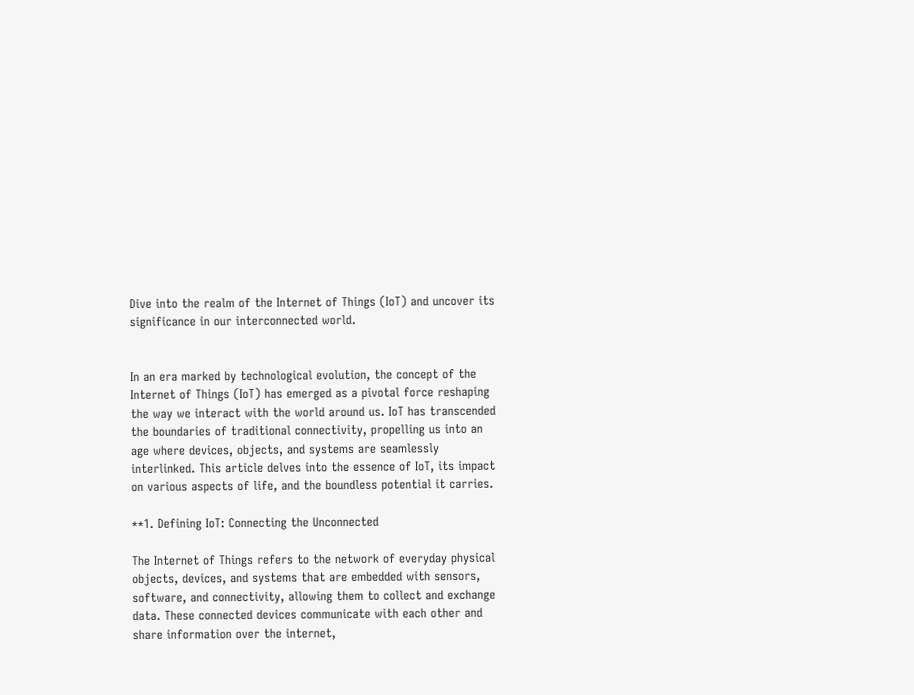Dive into the realm of the Internet of Things (IoT) and uncover its significance in our interconnected world.


In an era marked by technological evolution, the concept of the Internet of Things (IoT) has emerged as a pivotal force reshaping the way we interact with the world around us. IoT has transcended the boundaries of traditional connectivity, propelling us into an age where devices, objects, and systems are seamlessly interlinked. This article delves into the essence of IoT, its impact on various aspects of life, and the boundless potential it carries.

**1. Defining IoT: Connecting the Unconnected

The Internet of Things refers to the network of everyday physical objects, devices, and systems that are embedded with sensors, software, and connectivity, allowing them to collect and exchange data. These connected devices communicate with each other and share information over the internet,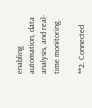enabling automation, data analysis, and real-time monitoring.

**2. Connected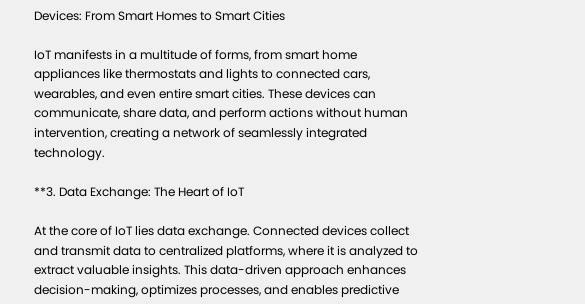Devices: From Smart Homes to Smart Cities

IoT manifests in a multitude of forms, from smart home appliances like thermostats and lights to connected cars, wearables, and even entire smart cities. These devices can communicate, share data, and perform actions without human intervention, creating a network of seamlessly integrated technology.

**3. Data Exchange: The Heart of IoT

At the core of IoT lies data exchange. Connected devices collect and transmit data to centralized platforms, where it is analyzed to extract valuable insights. This data-driven approach enhances decision-making, optimizes processes, and enables predictive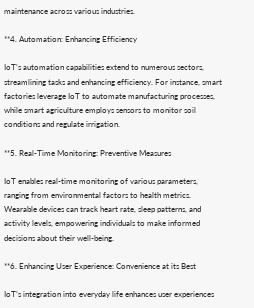maintenance across various industries.

**4. Automation: Enhancing Efficiency

IoT’s automation capabilities extend to numerous sectors, streamlining tasks and enhancing efficiency. For instance, smart factories leverage IoT to automate manufacturing processes, while smart agriculture employs sensors to monitor soil conditions and regulate irrigation.

**5. Real-Time Monitoring: Preventive Measures

IoT enables real-time monitoring of various parameters, ranging from environmental factors to health metrics. Wearable devices can track heart rate, sleep patterns, and activity levels, empowering individuals to make informed decisions about their well-being.

**6. Enhancing User Experience: Convenience at its Best

IoT’s integration into everyday life enhances user experiences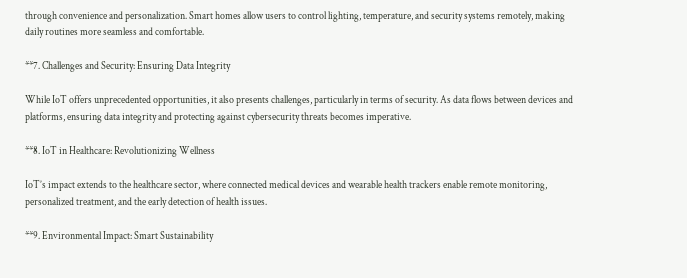through convenience and personalization. Smart homes allow users to control lighting, temperature, and security systems remotely, making daily routines more seamless and comfortable.

**7. Challenges and Security: Ensuring Data Integrity

While IoT offers unprecedented opportunities, it also presents challenges, particularly in terms of security. As data flows between devices and platforms, ensuring data integrity and protecting against cybersecurity threats becomes imperative.

**8. IoT in Healthcare: Revolutionizing Wellness

IoT’s impact extends to the healthcare sector, where connected medical devices and wearable health trackers enable remote monitoring, personalized treatment, and the early detection of health issues.

**9. Environmental Impact: Smart Sustainability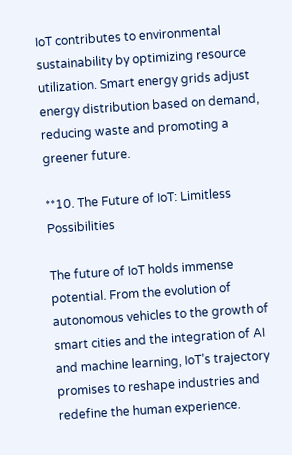IoT contributes to environmental sustainability by optimizing resource utilization. Smart energy grids adjust energy distribution based on demand, reducing waste and promoting a greener future.

**10. The Future of IoT: Limitless Possibilities

The future of IoT holds immense potential. From the evolution of autonomous vehicles to the growth of smart cities and the integration of AI and machine learning, IoT’s trajectory promises to reshape industries and redefine the human experience.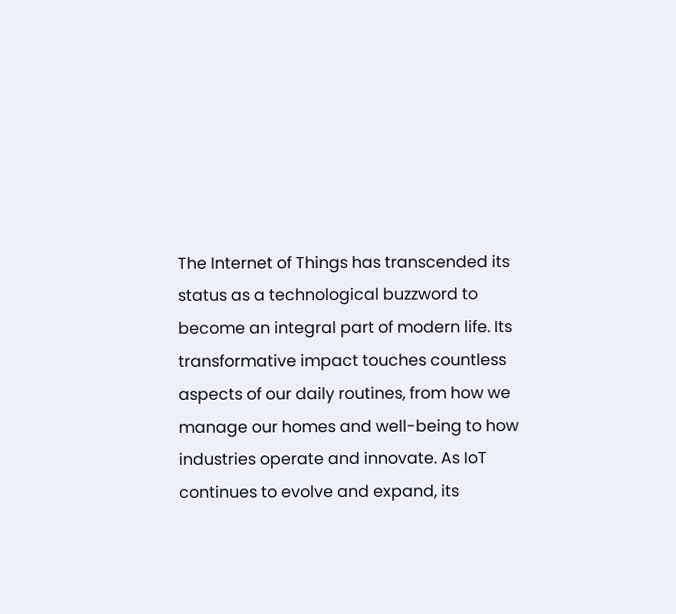The Internet of Things has transcended its status as a technological buzzword to become an integral part of modern life. Its transformative impact touches countless aspects of our daily routines, from how we manage our homes and well-being to how industries operate and innovate. As IoT continues to evolve and expand, its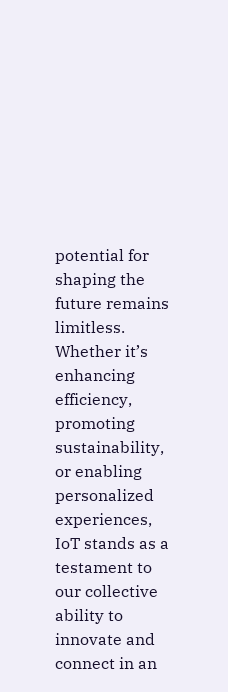potential for shaping the future remains limitless. Whether it’s enhancing efficiency, promoting sustainability, or enabling personalized experiences, IoT stands as a testament to our collective ability to innovate and connect in an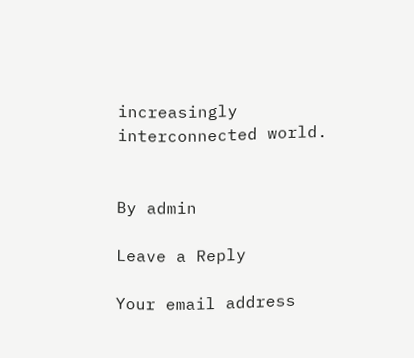increasingly interconnected world.


By admin

Leave a Reply

Your email address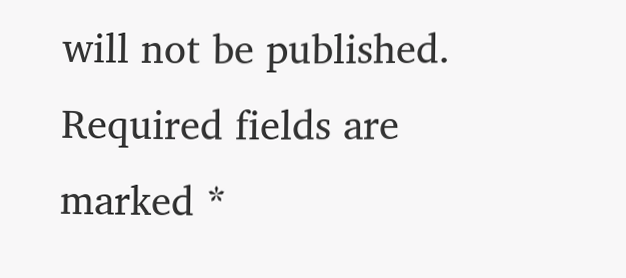will not be published. Required fields are marked *